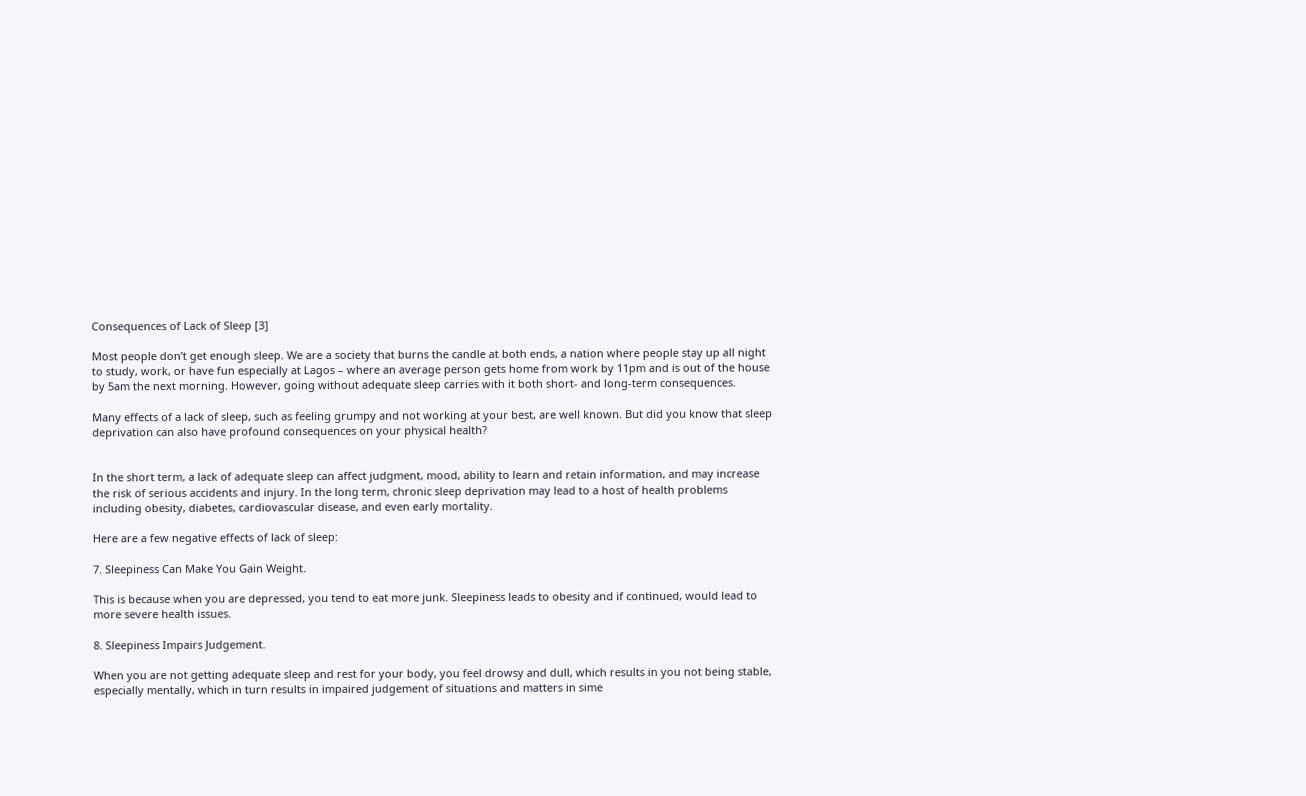Consequences of Lack of Sleep [3]

Most people don’t get enough sleep. We are a society that burns the candle at both ends, a nation where people stay up all night to study, work, or have fun especially at Lagos – where an average person gets home from work by 11pm and is out of the house by 5am the next morning. However, going without adequate sleep carries with it both short- and long-term consequences.

Many effects of a lack of sleep, such as feeling grumpy and not working at your best, are well known. But did you know that sleep deprivation can also have profound consequences on your physical health?


In the short term, a lack of adequate sleep can affect judgment, mood, ability to learn and retain information, and may increase the risk of serious accidents and injury. In the long term, chronic sleep deprivation may lead to a host of health problems including obesity, diabetes, cardiovascular disease, and even early mortality.

Here are a few negative effects of lack of sleep:

7. Sleepiness Can Make You Gain Weight.

This is because when you are depressed, you tend to eat more junk. Sleepiness leads to obesity and if continued, would lead to more severe health issues.

8. Sleepiness Impairs Judgement.

When you are not getting adequate sleep and rest for your body, you feel drowsy and dull, which results in you not being stable, especially mentally, which in turn results in impaired judgement of situations and matters in sime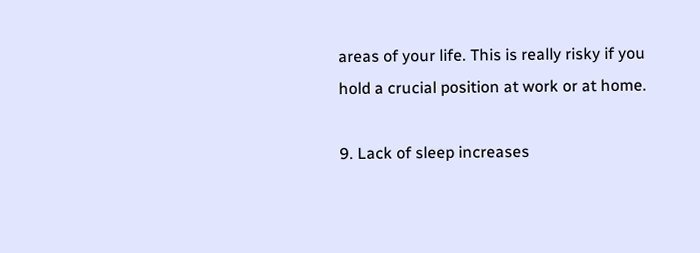areas of your life. This is really risky if you hold a crucial position at work or at home.

9. Lack of sleep increases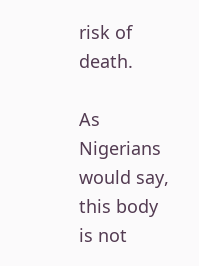risk of death.

As Nigerians would say, this body is not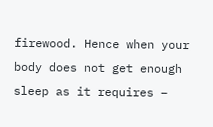firewood. Hence when your body does not get enough sleep as it requires –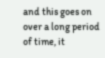and this goes on over a long period of time, it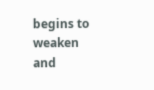begins to weaken and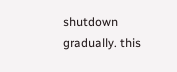shutdown gradually. this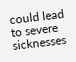could lead to severe sicknesses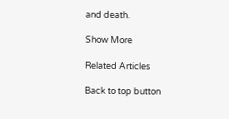and death.

Show More

Related Articles

Back to top button